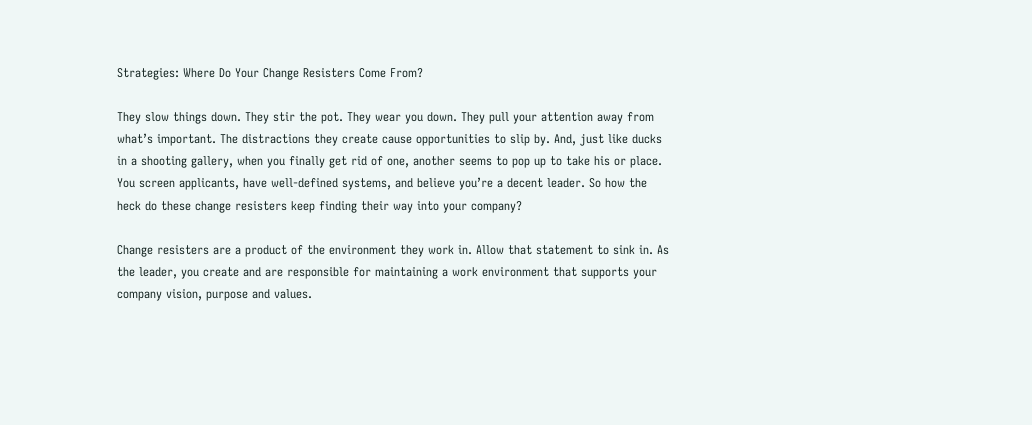Strategies: Where Do Your Change Resisters Come From?

They slow things down. They stir the pot. They wear you down. They pull your attention away from what’s important. The distractions they create cause opportunities to slip by. And, just like ducks in a shooting gallery, when you finally get rid of one, another seems to pop up to take his or place. You screen applicants, have well-defined systems, and believe you’re a decent leader. So how the heck do these change resisters keep finding their way into your company?

Change resisters are a product of the environment they work in. Allow that statement to sink in. As the leader, you create and are responsible for maintaining a work environment that supports your company vision, purpose and values.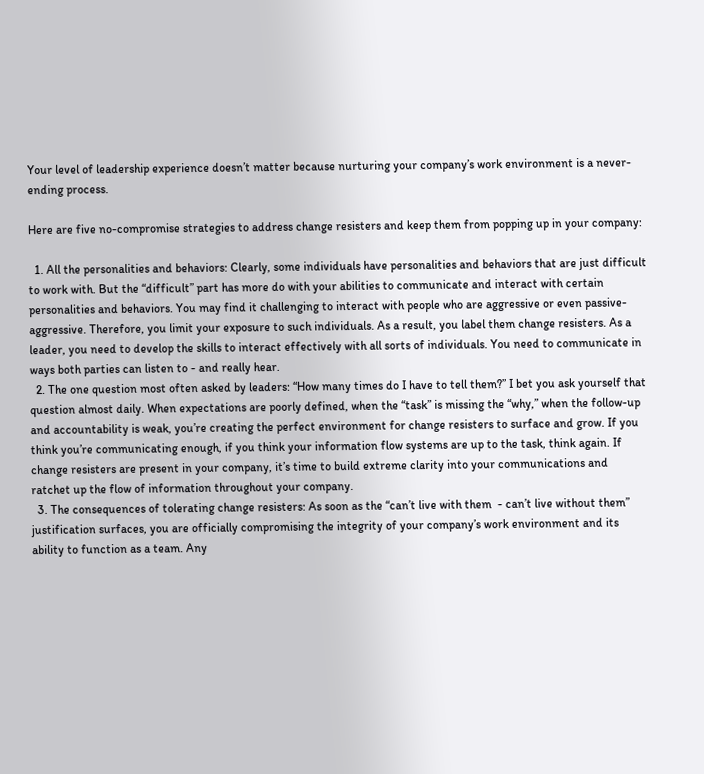Your level of leadership experience doesn’t matter because nurturing your company’s work environment is a never-ending process.

Here are five no-compromise strategies to address change resisters and keep them from popping up in your company:

  1. All the personalities and behaviors: Clearly, some individuals have personalities and behaviors that are just difficult to work with. But the “difficult” part has more do with your abilities to communicate and interact with certain personalities and behaviors. You may find it challenging to interact with people who are aggressive or even passive-aggressive. Therefore, you limit your exposure to such individuals. As a result, you label them change resisters. As a leader, you need to develop the skills to interact effectively with all sorts of individuals. You need to communicate in ways both parties can listen to - and really hear.
  2. The one question most often asked by leaders: “How many times do I have to tell them?” I bet you ask yourself that question almost daily. When expectations are poorly defined, when the “task” is missing the “why,” when the follow-up and accountability is weak, you’re creating the perfect environment for change resisters to surface and grow. If you think you’re communicating enough, if you think your information flow systems are up to the task, think again. If change resisters are present in your company, it’s time to build extreme clarity into your communications and ratchet up the flow of information throughout your company.
  3. The consequences of tolerating change resisters: As soon as the “can’t live with them  - can’t live without them” justification surfaces, you are officially compromising the integrity of your company’s work environment and its ability to function as a team. Any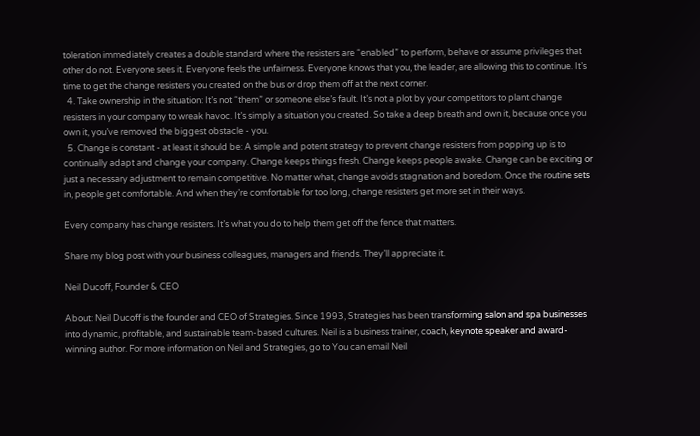toleration immediately creates a double standard where the resisters are “enabled” to perform, behave or assume privileges that other do not. Everyone sees it. Everyone feels the unfairness. Everyone knows that you, the leader, are allowing this to continue. It’s time to get the change resisters you created on the bus or drop them off at the next corner.
  4. Take ownership in the situation: It’s not “them” or someone else’s fault. It’s not a plot by your competitors to plant change resisters in your company to wreak havoc. It’s simply a situation you created. So take a deep breath and own it, because once you own it, you’ve removed the biggest obstacle - you.
  5. Change is constant - at least it should be: A simple and potent strategy to prevent change resisters from popping up is to continually adapt and change your company. Change keeps things fresh. Change keeps people awake. Change can be exciting or just a necessary adjustment to remain competitive. No matter what, change avoids stagnation and boredom. Once the routine sets in, people get comfortable. And when they’re comfortable for too long, change resisters get more set in their ways.

Every company has change resisters. It’s what you do to help them get off the fence that matters.

Share my blog post with your business colleagues, managers and friends. They’ll appreciate it.

Neil Ducoff, Founder & CEO

About: Neil Ducoff is the founder and CEO of Strategies. Since 1993, Strategies has been transforming salon and spa businesses into dynamic, profitable, and sustainable team-based cultures. Neil is a business trainer, coach, keynote speaker and award-winning author. For more information on Neil and Strategies, go to You can email Neil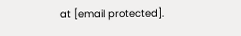at [email protected].